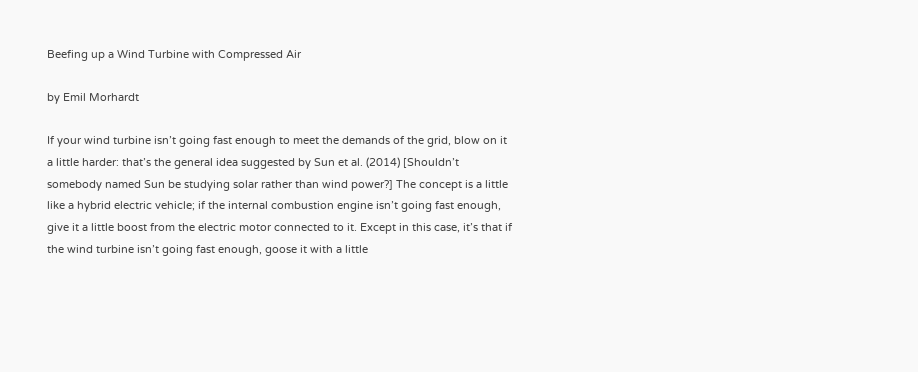Beefing up a Wind Turbine with Compressed Air

by Emil Morhardt

If your wind turbine isn’t going fast enough to meet the demands of the grid, blow on it a little harder: that’s the general idea suggested by Sun et al. (2014) [Shouldn’t somebody named Sun be studying solar rather than wind power?] The concept is a little like a hybrid electric vehicle; if the internal combustion engine isn’t going fast enough, give it a little boost from the electric motor connected to it. Except in this case, it’s that if the wind turbine isn’t going fast enough, goose it with a little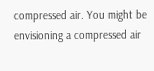compressed air. You might be envisioning a compressed air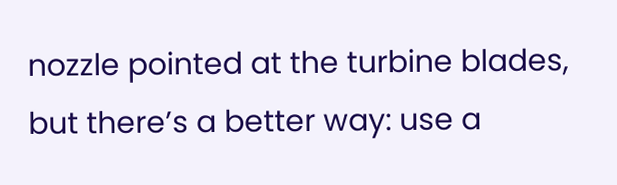nozzle pointed at the turbine blades, but there’s a better way: use a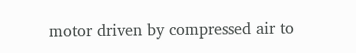motor driven by compressed air to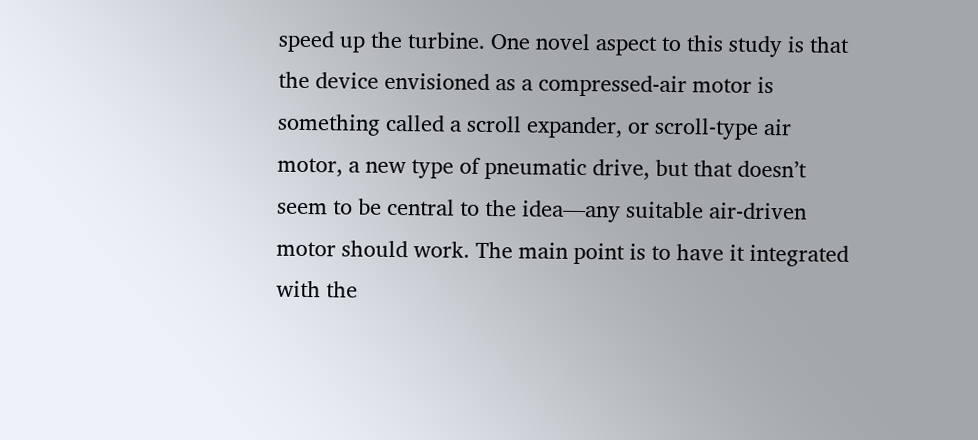speed up the turbine. One novel aspect to this study is that the device envisioned as a compressed-air motor is something called a scroll expander, or scroll-type air motor, a new type of pneumatic drive, but that doesn’t seem to be central to the idea—any suitable air-driven motor should work. The main point is to have it integrated with the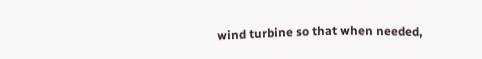wind turbine so that when needed,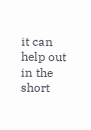it can help out in the short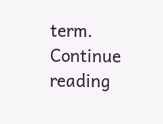term. Continue reading